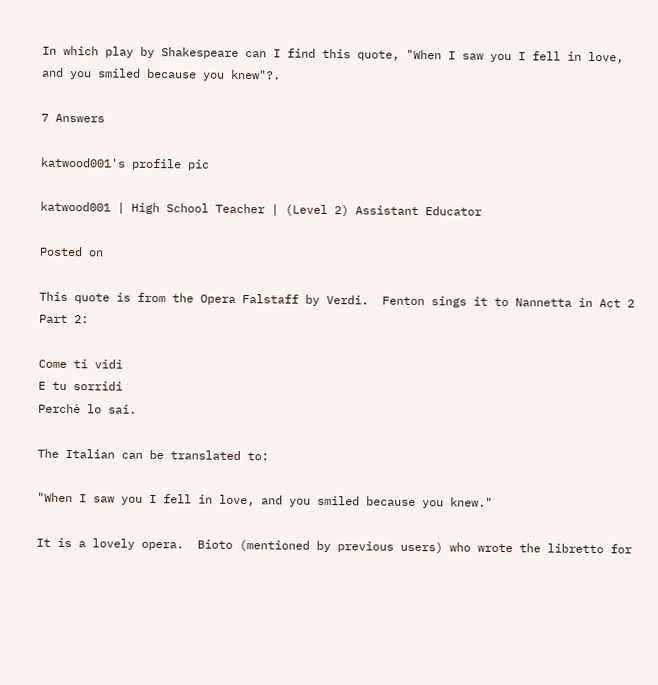In which play by Shakespeare can I find this quote, "When I saw you I fell in love, and you smiled because you knew"?.

7 Answers

katwood001's profile pic

katwood001 | High School Teacher | (Level 2) Assistant Educator

Posted on

This quote is from the Opera Falstaff by Verdi.  Fenton sings it to Nannetta in Act 2 Part 2:

Come ti vidi
E tu sorridi
Perchè lo sai.

The Italian can be translated to:

"When I saw you I fell in love, and you smiled because you knew."

It is a lovely opera.  Bioto (mentioned by previous users) who wrote the libretto for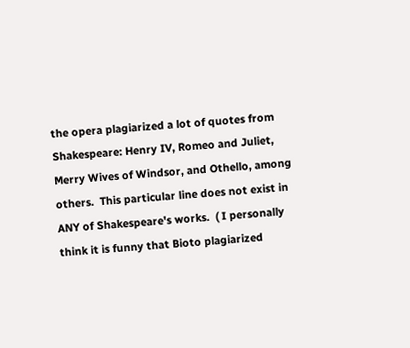the opera plagiarized a lot of quotes from Shakespeare: Henry IV, Romeo and Juliet, Merry Wives of Windsor, and Othello, among others.  This particular line does not exist in ANY of Shakespeare's works.  ( I personally think it is funny that Bioto plagiarized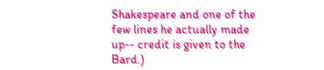Shakespeare and one of the few lines he actually made up-- credit is given to the Bard.)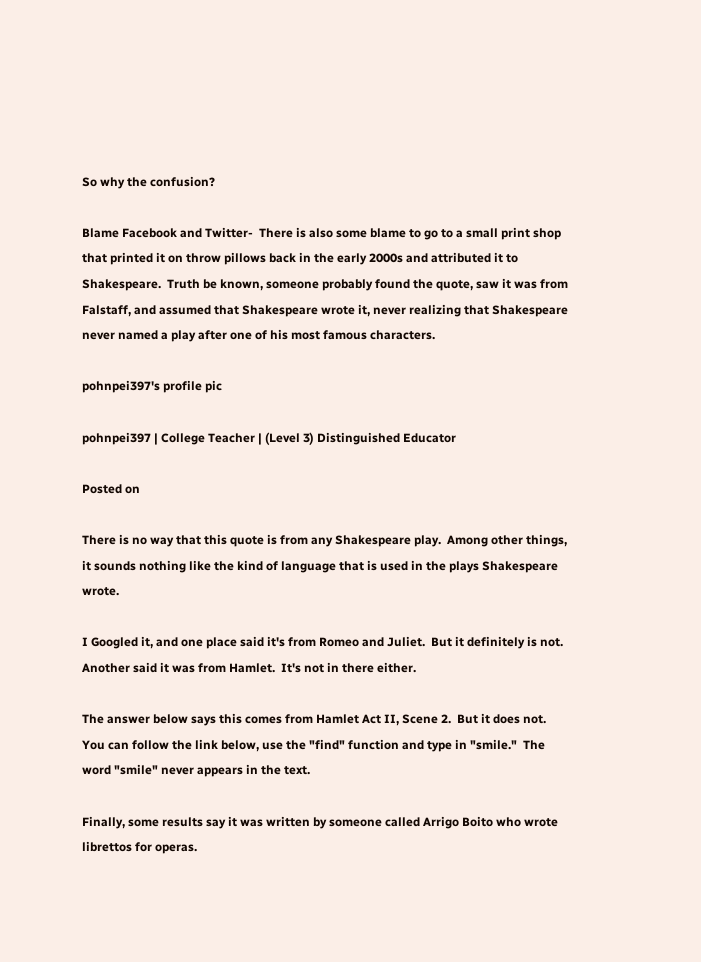So why the confusion?

Blame Facebook and Twitter-  There is also some blame to go to a small print shop that printed it on throw pillows back in the early 2000s and attributed it to Shakespeare.  Truth be known, someone probably found the quote, saw it was from Falstaff, and assumed that Shakespeare wrote it, never realizing that Shakespeare never named a play after one of his most famous characters.

pohnpei397's profile pic

pohnpei397 | College Teacher | (Level 3) Distinguished Educator

Posted on

There is no way that this quote is from any Shakespeare play.  Among other things, it sounds nothing like the kind of language that is used in the plays Shakespeare wrote.

I Googled it, and one place said it's from Romeo and Juliet.  But it definitely is not.  Another said it was from Hamlet.  It's not in there either.

The answer below says this comes from Hamlet Act II, Scene 2.  But it does not.  You can follow the link below, use the "find" function and type in "smile."  The word "smile" never appears in the text.

Finally, some results say it was written by someone called Arrigo Boito who wrote librettos for operas.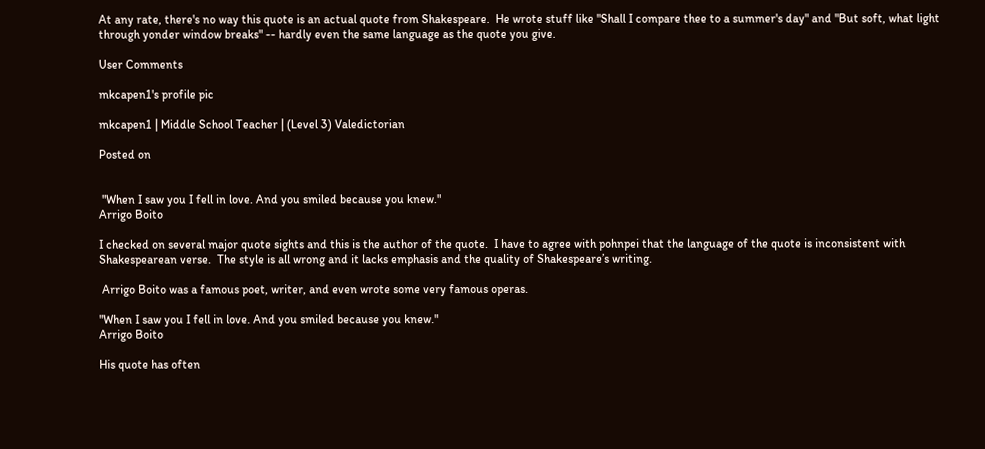At any rate, there's no way this quote is an actual quote from Shakespeare.  He wrote stuff like "Shall I compare thee to a summer's day" and "But soft, what light through yonder window breaks" -- hardly even the same language as the quote you give.

User Comments

mkcapen1's profile pic

mkcapen1 | Middle School Teacher | (Level 3) Valedictorian

Posted on


 "When I saw you I fell in love. And you smiled because you knew."
Arrigo Boito

I checked on several major quote sights and this is the author of the quote.  I have to agree with pohnpei that the language of the quote is inconsistent with Shakespearean verse.  The style is all wrong and it lacks emphasis and the quality of Shakespeare’s writing.

 Arrigo Boito was a famous poet, writer, and even wrote some very famous operas.

"When I saw you I fell in love. And you smiled because you knew."
Arrigo Boito

His quote has often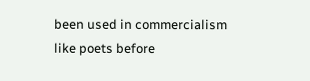been used in commercialism like poets before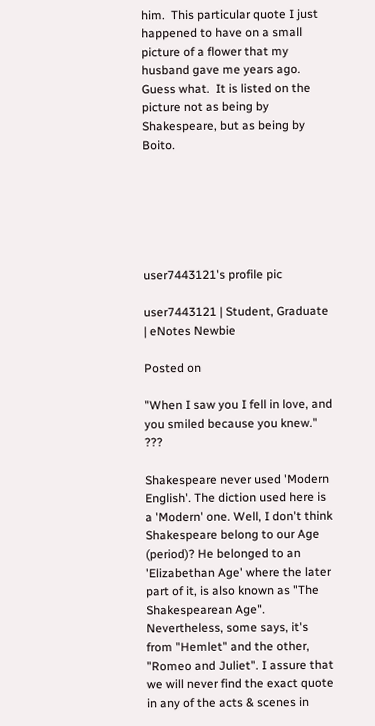him.  This particular quote I just happened to have on a small picture of a flower that my husband gave me years ago.  Guess what.  It is listed on the picture not as being by Shakespeare, but as being by Boito.






user7443121's profile pic

user7443121 | Student, Graduate | eNotes Newbie

Posted on

"When I saw you I fell in love, and you smiled because you knew." ???

Shakespeare never used 'Modern English'. The diction used here is a 'Modern' one. Well, I don't think Shakespeare belong to our Age (period)? He belonged to an 'Elizabethan Age' where the later part of it, is also known as "The Shakespearean Age". Nevertheless, some says, it's from "Hemlet" and the other, "Romeo and Juliet". I assure that we will never find the exact quote in any of the acts & scenes in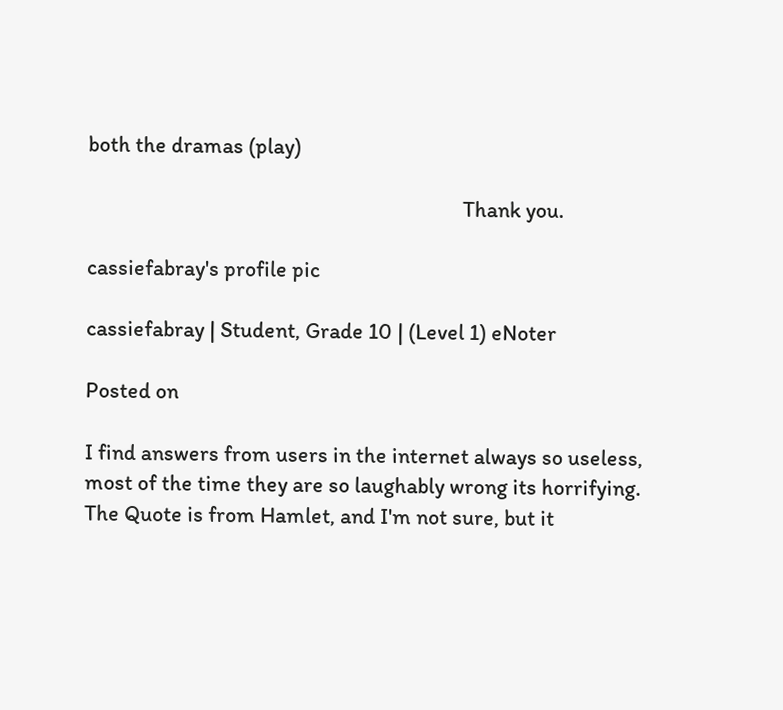both the dramas (play)

                                                                           Thank you.

cassiefabray's profile pic

cassiefabray | Student, Grade 10 | (Level 1) eNoter

Posted on

I find answers from users in the internet always so useless, most of the time they are so laughably wrong its horrifying. The Quote is from Hamlet, and I'm not sure, but it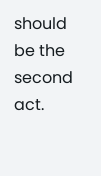should be the second act.